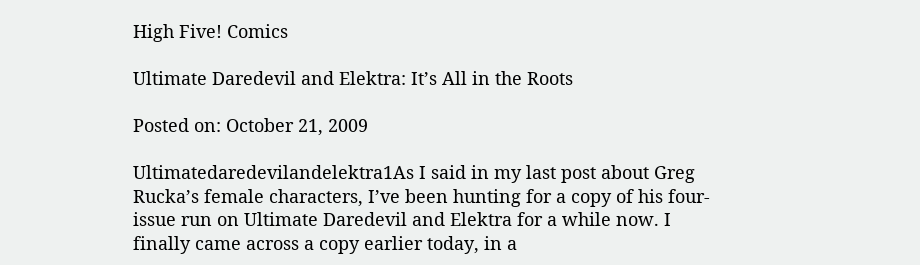High Five! Comics

Ultimate Daredevil and Elektra: It’s All in the Roots

Posted on: October 21, 2009

Ultimatedaredevilandelektra1As I said in my last post about Greg Rucka’s female characters, I’ve been hunting for a copy of his four-issue run on Ultimate Daredevil and Elektra for a while now. I finally came across a copy earlier today, in a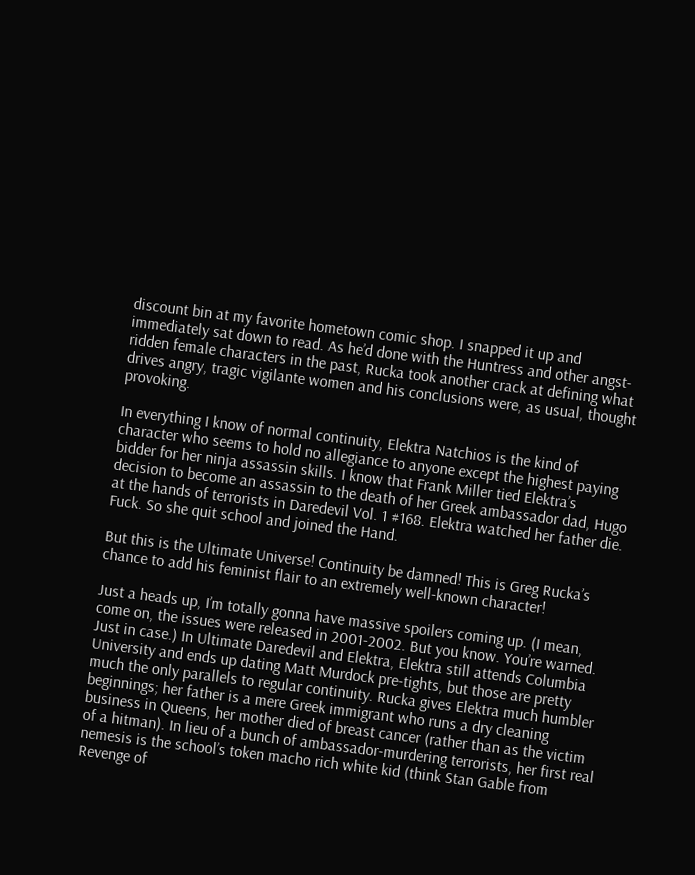discount bin at my favorite hometown comic shop. I snapped it up and immediately sat down to read. As he’d done with the Huntress and other angst-ridden female characters in the past, Rucka took another crack at defining what drives angry, tragic vigilante women and his conclusions were, as usual, thought provoking.

In everything I know of normal continuity, Elektra Natchios is the kind of character who seems to hold no allegiance to anyone except the highest paying bidder for her ninja assassin skills. I know that Frank Miller tied Elektra’s decision to become an assassin to the death of her Greek ambassador dad, Hugo at the hands of terrorists in Daredevil Vol. 1 #168. Elektra watched her father die. Fuck. So she quit school and joined the Hand.

But this is the Ultimate Universe! Continuity be damned! This is Greg Rucka’s chance to add his feminist flair to an extremely well-known character!

Just a heads up, I’m totally gonna have massive spoilers coming up. (I mean, come on, the issues were released in 2001-2002. But you know. You’re warned. Just in case.) In Ultimate Daredevil and Elektra, Elektra still attends Columbia University and ends up dating Matt Murdock pre-tights, but those are pretty much the only parallels to regular continuity. Rucka gives Elektra much humbler beginnings; her father is a mere Greek immigrant who runs a dry cleaning business in Queens, her mother died of breast cancer (rather than as the victim of a hitman). In lieu of a bunch of ambassador-murdering terrorists, her first real nemesis is the school’s token macho rich white kid (think Stan Gable from Revenge of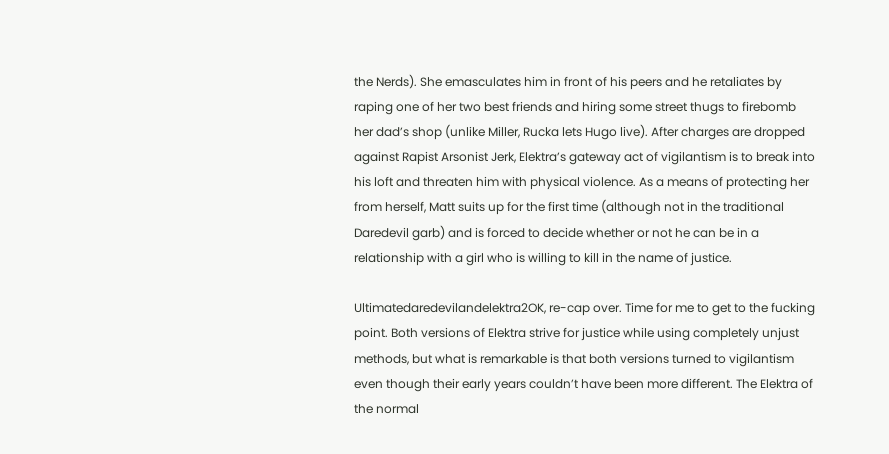the Nerds). She emasculates him in front of his peers and he retaliates by raping one of her two best friends and hiring some street thugs to firebomb her dad’s shop (unlike Miller, Rucka lets Hugo live). After charges are dropped against Rapist Arsonist Jerk, Elektra’s gateway act of vigilantism is to break into his loft and threaten him with physical violence. As a means of protecting her from herself, Matt suits up for the first time (although not in the traditional Daredevil garb) and is forced to decide whether or not he can be in a relationship with a girl who is willing to kill in the name of justice.

Ultimatedaredevilandelektra2OK, re-cap over. Time for me to get to the fucking point. Both versions of Elektra strive for justice while using completely unjust methods, but what is remarkable is that both versions turned to vigilantism even though their early years couldn’t have been more different. The Elektra of the normal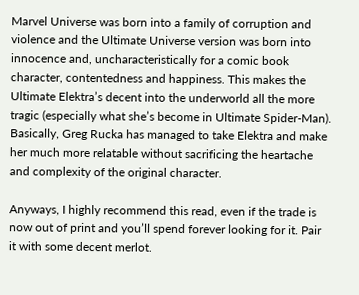Marvel Universe was born into a family of corruption and violence and the Ultimate Universe version was born into innocence and, uncharacteristically for a comic book character, contentedness and happiness. This makes the Ultimate Elektra’s decent into the underworld all the more tragic (especially what she’s become in Ultimate Spider-Man). Basically, Greg Rucka has managed to take Elektra and make her much more relatable without sacrificing the heartache and complexity of the original character.

Anyways, I highly recommend this read, even if the trade is now out of print and you’ll spend forever looking for it. Pair it with some decent merlot.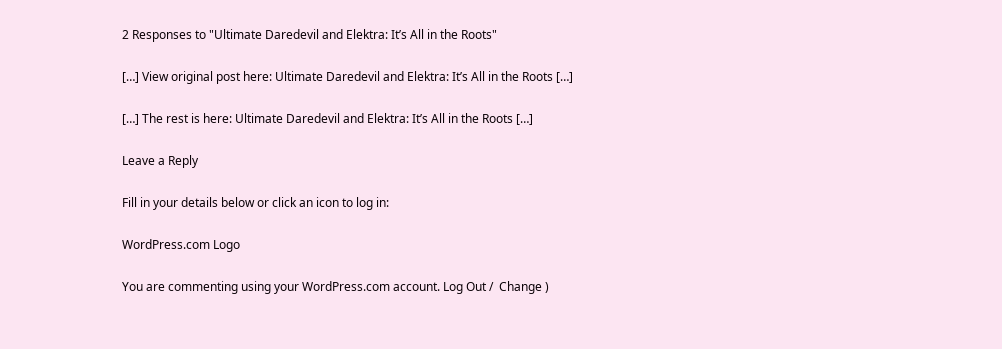2 Responses to "Ultimate Daredevil and Elektra: It’s All in the Roots"

[…] View original post here: Ultimate Daredevil and Elektra: It’s All in the Roots […]

[…] The rest is here: Ultimate Daredevil and Elektra: It’s All in the Roots […]

Leave a Reply

Fill in your details below or click an icon to log in:

WordPress.com Logo

You are commenting using your WordPress.com account. Log Out /  Change )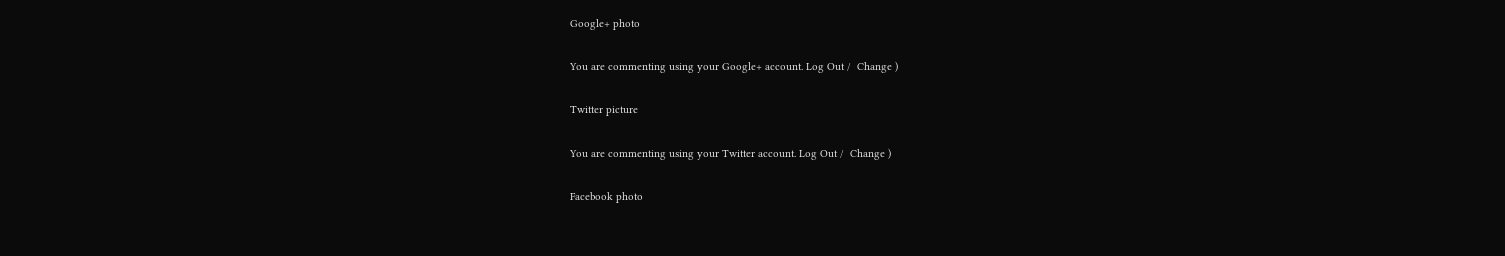Google+ photo

You are commenting using your Google+ account. Log Out /  Change )

Twitter picture

You are commenting using your Twitter account. Log Out /  Change )

Facebook photo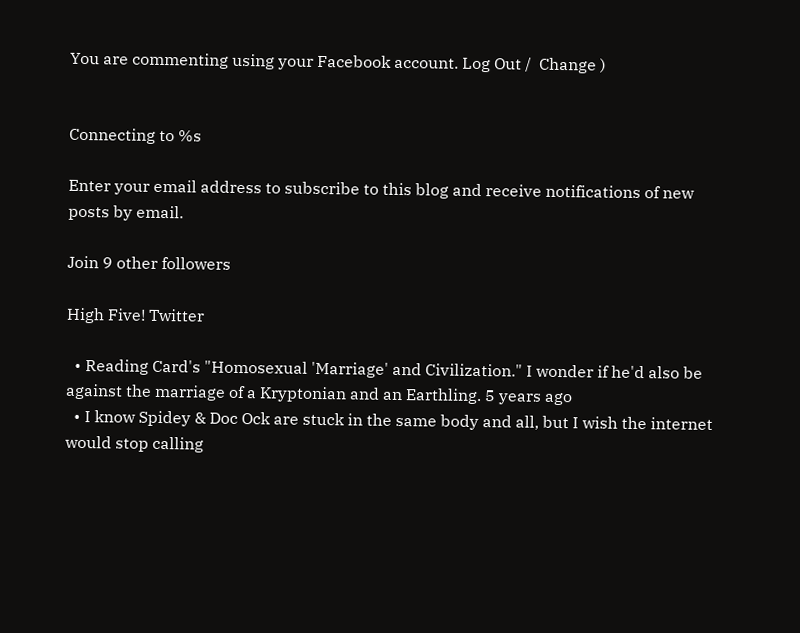You are commenting using your Facebook account. Log Out /  Change )


Connecting to %s

Enter your email address to subscribe to this blog and receive notifications of new posts by email.

Join 9 other followers

High Five! Twitter

  • Reading Card's "Homosexual 'Marriage' and Civilization." I wonder if he'd also be against the marriage of a Kryptonian and an Earthling. 5 years ago
  • I know Spidey & Doc Ock are stuck in the same body and all, but I wish the internet would stop calling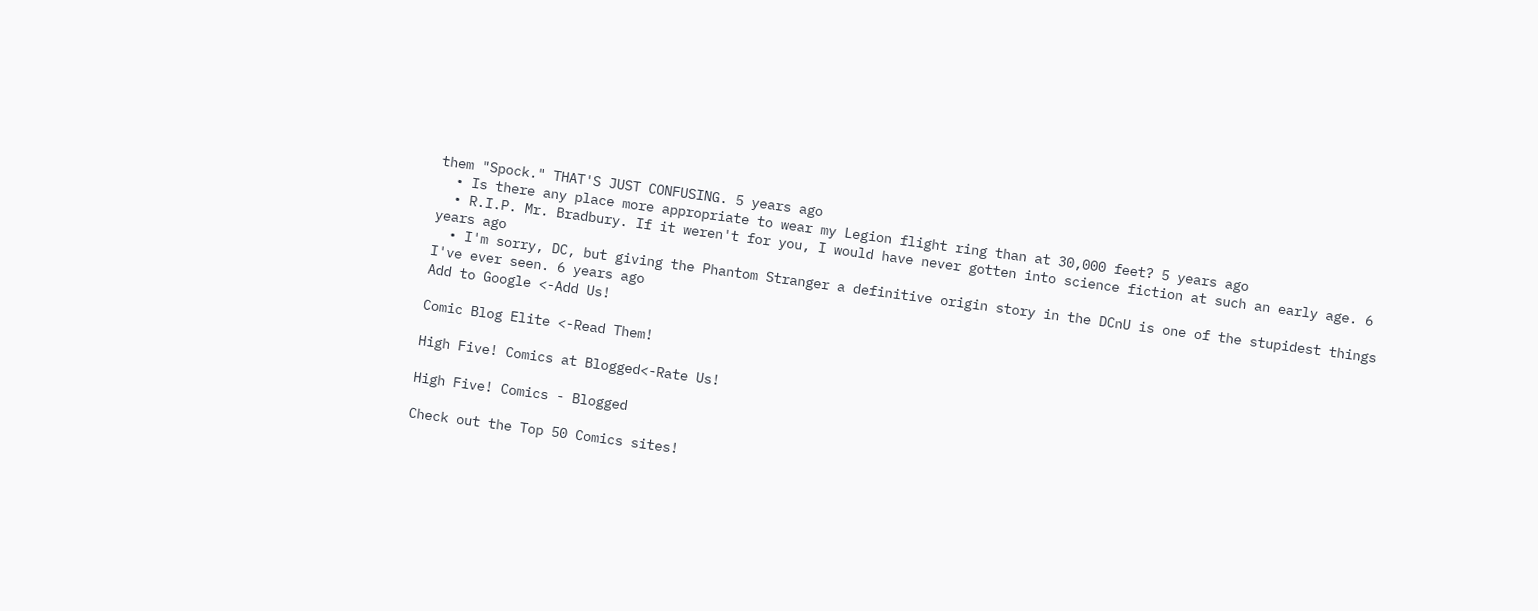them "Spock." THAT'S JUST CONFUSING. 5 years ago
  • Is there any place more appropriate to wear my Legion flight ring than at 30,000 feet? 5 years ago
  • R.I.P. Mr. Bradbury. If it weren't for you, I would have never gotten into science fiction at such an early age. 6 years ago
  • I'm sorry, DC, but giving the Phantom Stranger a definitive origin story in the DCnU is one of the stupidest things I've ever seen. 6 years ago
Add to Google <-Add Us!

Comic Blog Elite <-Read Them!

High Five! Comics at Blogged<-Rate Us!

High Five! Comics - Blogged

Check out the Top 50 Comics sites!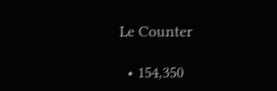Le Counter

  • 154,350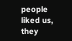people liked us, they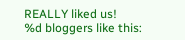REALLY liked us!
%d bloggers like this: